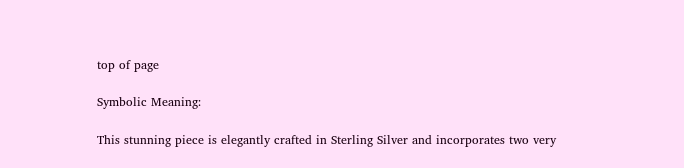top of page

Symbolic Meaning:

This stunning piece is elegantly crafted in Sterling Silver and incorporates two very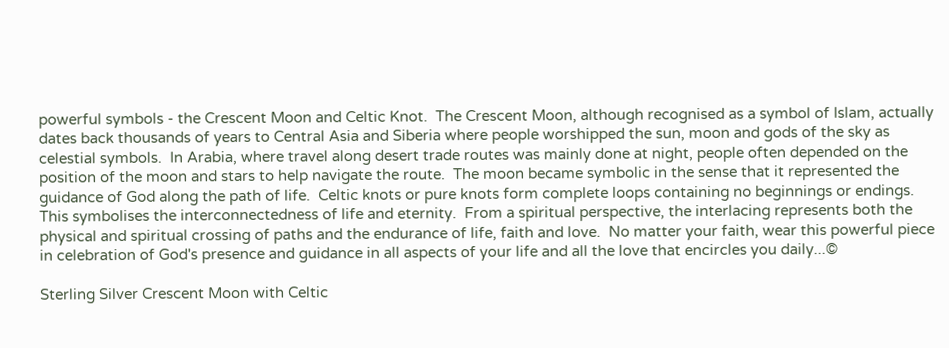powerful symbols - the Crescent Moon and Celtic Knot.  The Crescent Moon, although recognised as a symbol of Islam, actually dates back thousands of years to Central Asia and Siberia where people worshipped the sun, moon and gods of the sky as celestial symbols.  In Arabia, where travel along desert trade routes was mainly done at night, people often depended on the position of the moon and stars to help navigate the route.  The moon became symbolic in the sense that it represented the guidance of God along the path of life.  Celtic knots or pure knots form complete loops containing no beginnings or endings.   This symbolises the interconnectedness of life and eternity.  From a spiritual perspective, the interlacing represents both the physical and spiritual crossing of paths and the endurance of life, faith and love.  No matter your faith, wear this powerful piece in celebration of God's presence and guidance in all aspects of your life and all the love that encircles you daily...©

Sterling Silver Crescent Moon with Celtic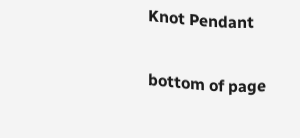Knot Pendant

bottom of page